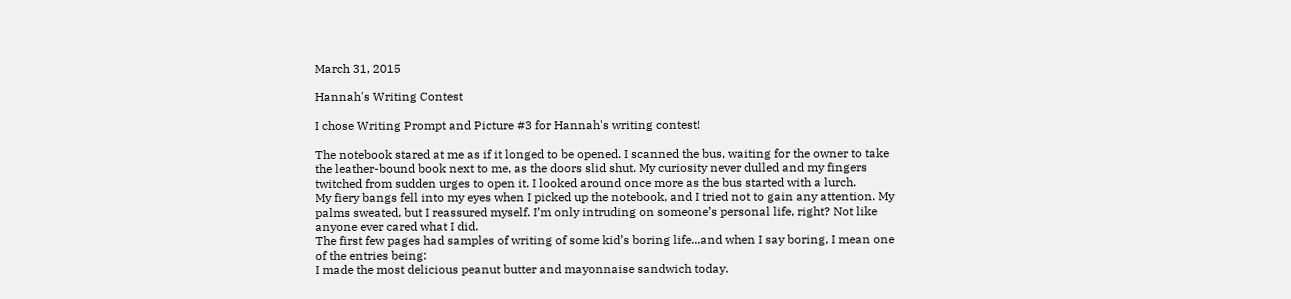March 31, 2015

Hannah's Writing Contest

I chose Writing Prompt and Picture #3 for Hannah's writing contest!

The notebook stared at me as if it longed to be opened. I scanned the bus, waiting for the owner to take the leather-bound book next to me, as the doors slid shut. My curiosity never dulled and my fingers twitched from sudden urges to open it. I looked around once more as the bus started with a lurch.
My fiery bangs fell into my eyes when I picked up the notebook, and I tried not to gain any attention. My palms sweated, but I reassured myself. I’m only intruding on someone’s personal life, right? Not like anyone ever cared what I did.
The first few pages had samples of writing of some kid’s boring life...and when I say boring, I mean one of the entries being:
I made the most delicious peanut butter and mayonnaise sandwich today.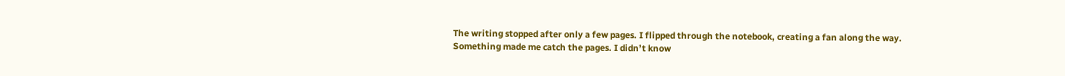The writing stopped after only a few pages. I flipped through the notebook, creating a fan along the way.
Something made me catch the pages. I didn’t know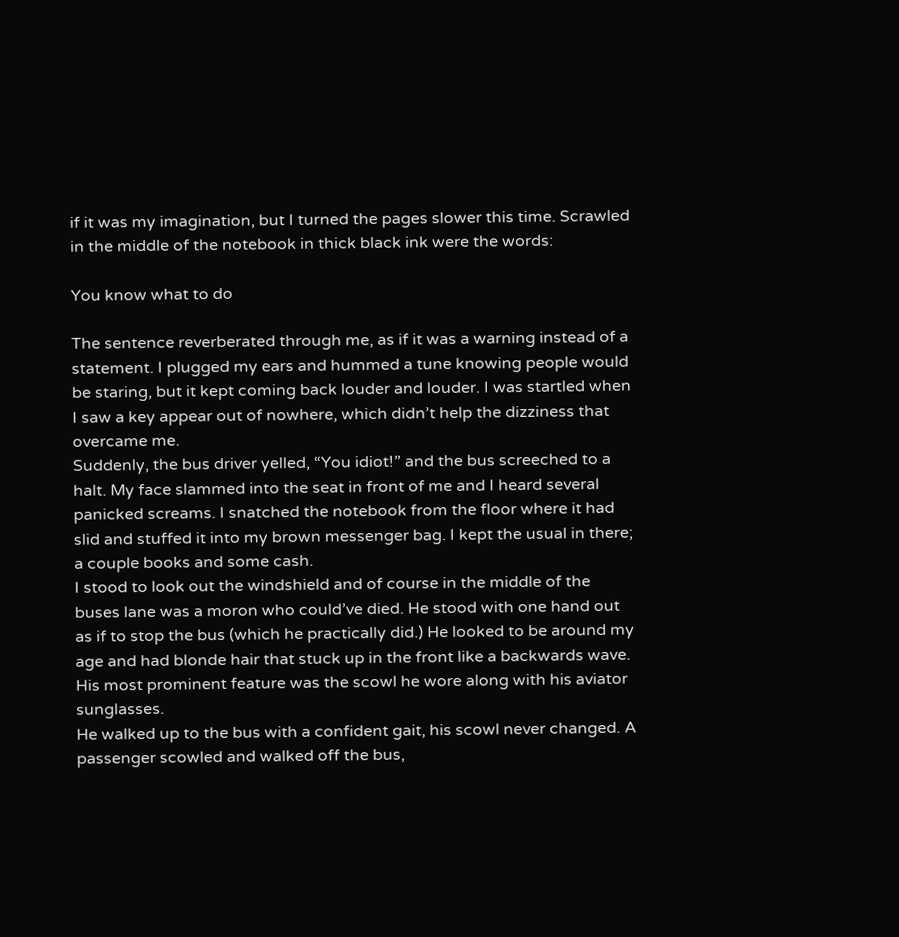if it was my imagination, but I turned the pages slower this time. Scrawled in the middle of the notebook in thick black ink were the words:

You know what to do

The sentence reverberated through me, as if it was a warning instead of a statement. I plugged my ears and hummed a tune knowing people would be staring, but it kept coming back louder and louder. I was startled when I saw a key appear out of nowhere, which didn’t help the dizziness that overcame me.
Suddenly, the bus driver yelled, “You idiot!” and the bus screeched to a halt. My face slammed into the seat in front of me and I heard several panicked screams. I snatched the notebook from the floor where it had slid and stuffed it into my brown messenger bag. I kept the usual in there; a couple books and some cash.
I stood to look out the windshield and of course in the middle of the buses lane was a moron who could’ve died. He stood with one hand out as if to stop the bus (which he practically did.) He looked to be around my age and had blonde hair that stuck up in the front like a backwards wave. His most prominent feature was the scowl he wore along with his aviator sunglasses.
He walked up to the bus with a confident gait, his scowl never changed. A passenger scowled and walked off the bus,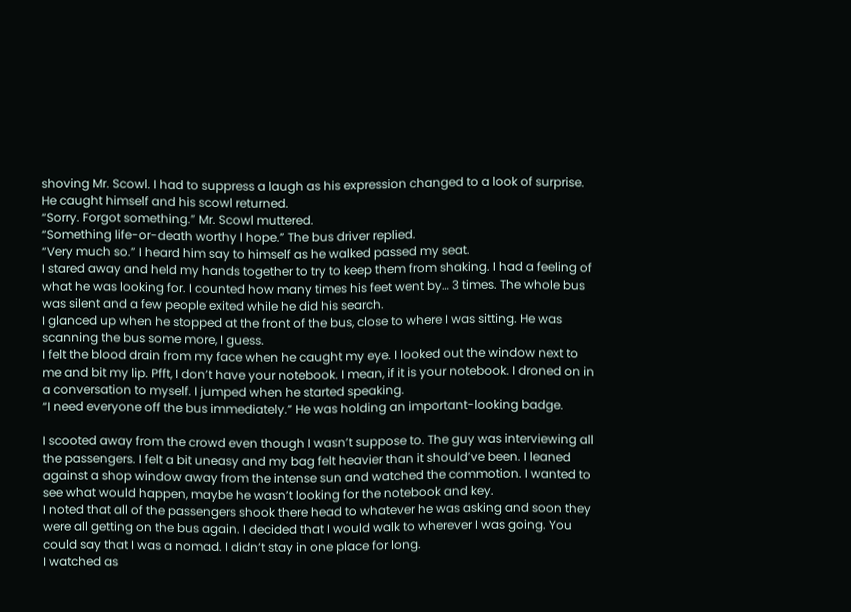shoving Mr. Scowl. I had to suppress a laugh as his expression changed to a look of surprise. He caught himself and his scowl returned.
“Sorry. Forgot something.” Mr. Scowl muttered.
“Something life-or-death worthy I hope.” The bus driver replied.
“Very much so.” I heard him say to himself as he walked passed my seat.
I stared away and held my hands together to try to keep them from shaking. I had a feeling of what he was looking for. I counted how many times his feet went by… 3 times. The whole bus was silent and a few people exited while he did his search.
I glanced up when he stopped at the front of the bus, close to where I was sitting. He was scanning the bus some more, I guess.
I felt the blood drain from my face when he caught my eye. I looked out the window next to me and bit my lip. Pfft, I don’t have your notebook. I mean, if it is your notebook. I droned on in a conversation to myself. I jumped when he started speaking.
“I need everyone off the bus immediately.” He was holding an important-looking badge.

I scooted away from the crowd even though I wasn’t suppose to. The guy was interviewing all the passengers. I felt a bit uneasy and my bag felt heavier than it should’ve been. I leaned against a shop window away from the intense sun and watched the commotion. I wanted to see what would happen, maybe he wasn’t looking for the notebook and key.
I noted that all of the passengers shook there head to whatever he was asking and soon they were all getting on the bus again. I decided that I would walk to wherever I was going. You could say that I was a nomad. I didn’t stay in one place for long.
I watched as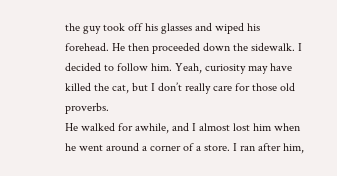the guy took off his glasses and wiped his forehead. He then proceeded down the sidewalk. I decided to follow him. Yeah, curiosity may have killed the cat, but I don’t really care for those old proverbs.
He walked for awhile, and I almost lost him when he went around a corner of a store. I ran after him,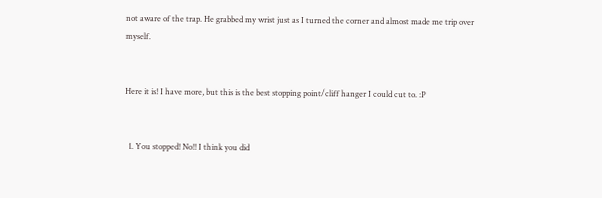not aware of the trap. He grabbed my wrist just as I turned the corner and almost made me trip over myself.


Here it is! I have more, but this is the best stopping point/cliff hanger I could cut to. :P


  1. You stopped! No!! I think you did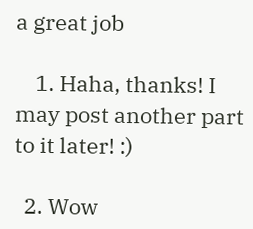a great job

    1. Haha, thanks! I may post another part to it later! :)

  2. Wow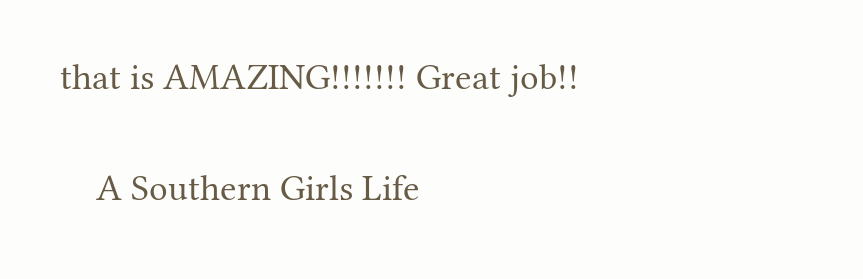that is AMAZING!!!!!!! Great job!!

    A Southern Girls Life